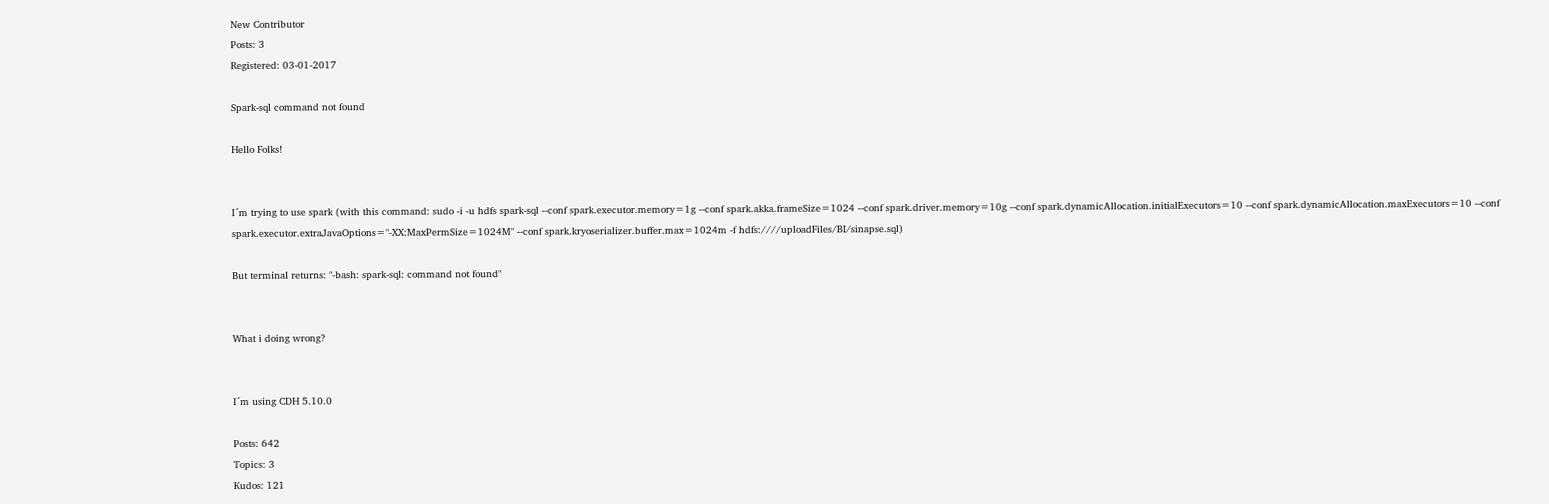New Contributor
Posts: 3
Registered: 03-01-2017

Spark-sql command not found

Hello Folks!


I´m trying to use spark (with this command: sudo -i -u hdfs spark-sql --conf spark.executor.memory=1g --conf spark.akka.frameSize=1024 --conf spark.driver.memory=10g --conf spark.dynamicAllocation.initialExecutors=10 --conf spark.dynamicAllocation.maxExecutors=10 --conf spark.executor.extraJavaOptions="-XX:MaxPermSize=1024M" --conf spark.kryoserializer.buffer.max=1024m -f hdfs:////uploadFiles/BI/sinapse.sql)

But terminal returns: "-bash: spark-sql: command not found"


What i doing wrong?


I´m using CDH 5.10.0

Posts: 642
Topics: 3
Kudos: 121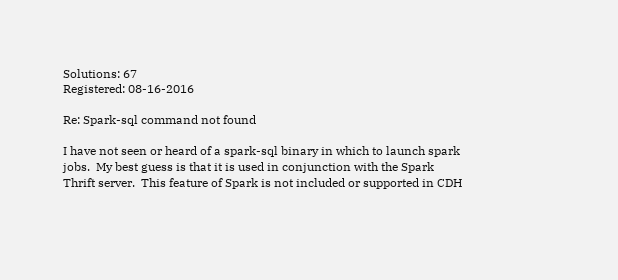Solutions: 67
Registered: 08-16-2016

Re: Spark-sql command not found

I have not seen or heard of a spark-sql binary in which to launch spark jobs.  My best guess is that it is used in conjunction with the Spark Thrift server.  This feature of Spark is not included or supported in CDH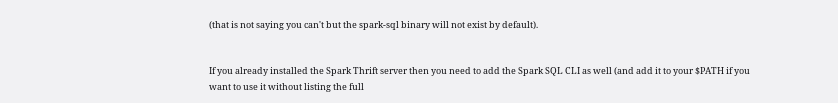(that is not saying you can't but the spark-sql binary will not exist by default).


If you already installed the Spark Thrift server then you need to add the Spark SQL CLI as well (and add it to your $PATH if you want to use it without listing the full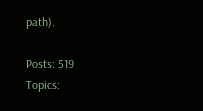path).

Posts: 519
Topics: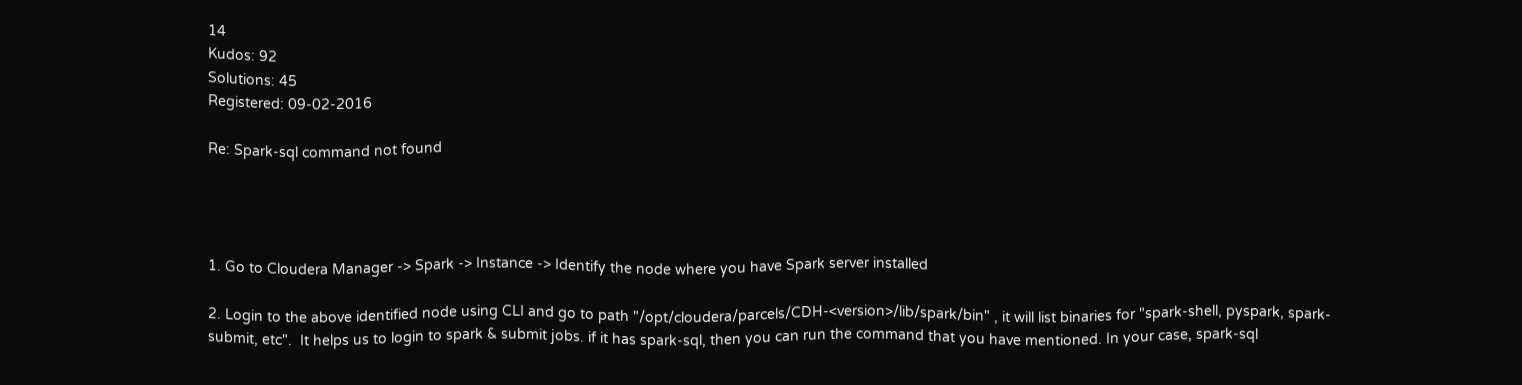14
Kudos: 92
Solutions: 45
Registered: 09-02-2016

Re: Spark-sql command not found




1. Go to Cloudera Manager -> Spark -> Instance -> Identify the node where you have Spark server installed

2. Login to the above identified node using CLI and go to path "/opt/cloudera/parcels/CDH-<version>/lib/spark/bin" , it will list binaries for "spark-shell, pyspark, spark-submit, etc".  It helps us to login to spark & submit jobs. if it has spark-sql, then you can run the command that you have mentioned. In your case, spark-sql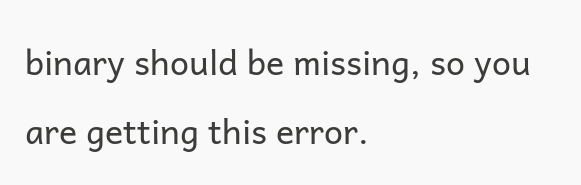binary should be missing, so you are getting this error.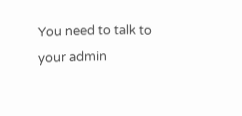You need to talk to your admin